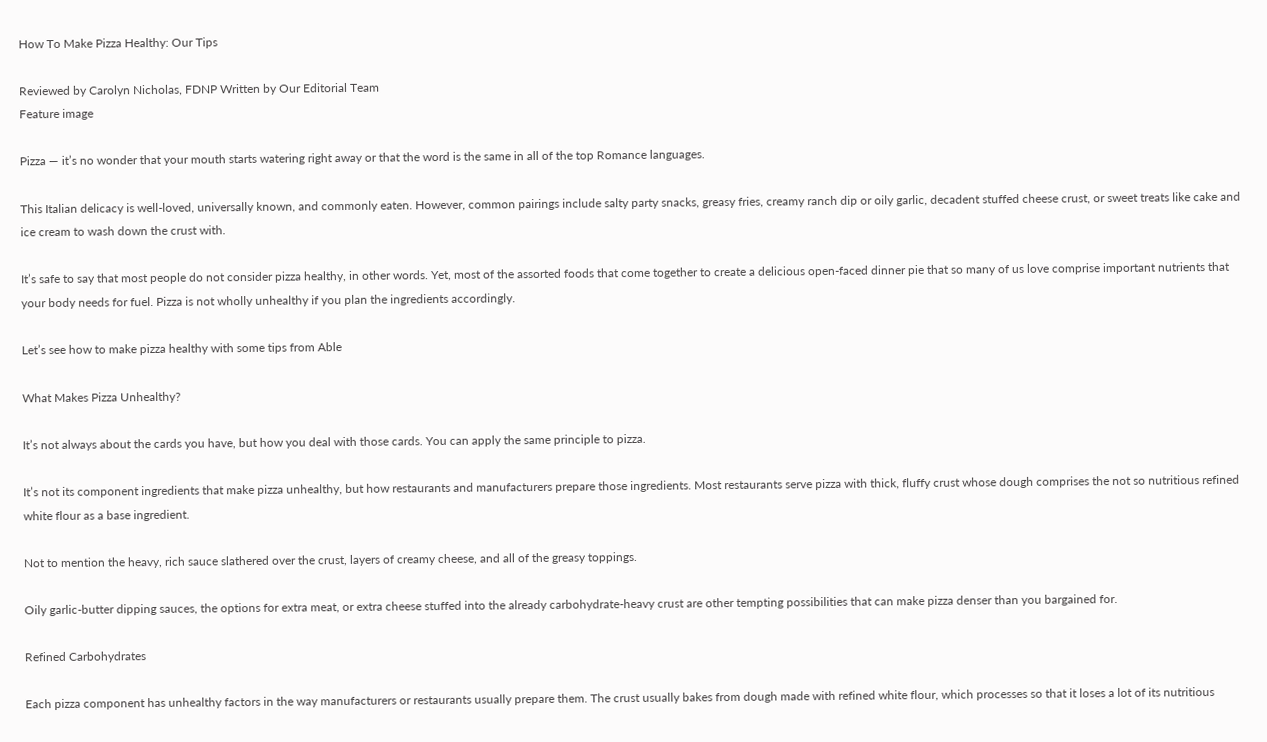How To Make Pizza Healthy: Our Tips

Reviewed by Carolyn Nicholas, FDNP Written by Our Editorial Team
Feature image

Pizza — it’s no wonder that your mouth starts watering right away or that the word is the same in all of the top Romance languages.

This Italian delicacy is well-loved, universally known, and commonly eaten. However, common pairings include salty party snacks, greasy fries, creamy ranch dip or oily garlic, decadent stuffed cheese crust, or sweet treats like cake and ice cream to wash down the crust with.

It’s safe to say that most people do not consider pizza healthy, in other words. Yet, most of the assorted foods that come together to create a delicious open-faced dinner pie that so many of us love comprise important nutrients that your body needs for fuel. Pizza is not wholly unhealthy if you plan the ingredients accordingly.

Let’s see how to make pizza healthy with some tips from Able

What Makes Pizza Unhealthy?

It’s not always about the cards you have, but how you deal with those cards. You can apply the same principle to pizza.

It’s not its component ingredients that make pizza unhealthy, but how restaurants and manufacturers prepare those ingredients. Most restaurants serve pizza with thick, fluffy crust whose dough comprises the not so nutritious refined white flour as a base ingredient.

Not to mention the heavy, rich sauce slathered over the crust, layers of creamy cheese, and all of the greasy toppings.

Oily garlic-butter dipping sauces, the options for extra meat, or extra cheese stuffed into the already carbohydrate-heavy crust are other tempting possibilities that can make pizza denser than you bargained for.

Refined Carbohydrates

Each pizza component has unhealthy factors in the way manufacturers or restaurants usually prepare them. The crust usually bakes from dough made with refined white flour, which processes so that it loses a lot of its nutritious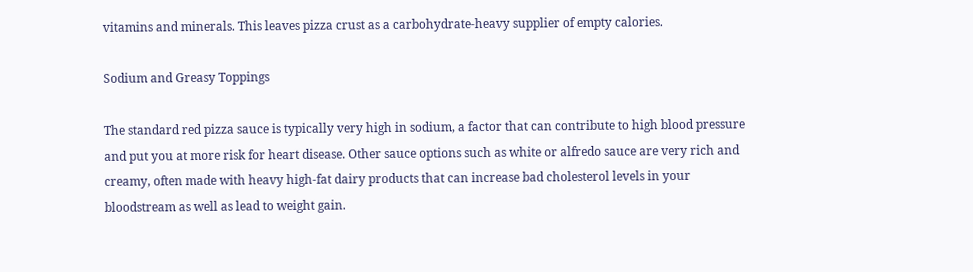vitamins and minerals. This leaves pizza crust as a carbohydrate-heavy supplier of empty calories.

Sodium and Greasy Toppings

The standard red pizza sauce is typically very high in sodium, a factor that can contribute to high blood pressure and put you at more risk for heart disease. Other sauce options such as white or alfredo sauce are very rich and creamy, often made with heavy high-fat dairy products that can increase bad cholesterol levels in your bloodstream as well as lead to weight gain.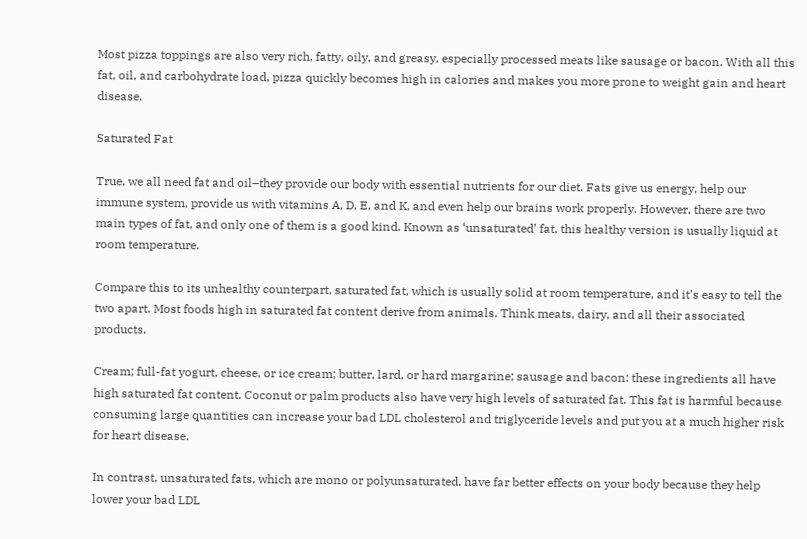Most pizza toppings are also very rich, fatty, oily, and greasy, especially processed meats like sausage or bacon. With all this fat, oil, and carbohydrate load, pizza quickly becomes high in calories and makes you more prone to weight gain and heart disease.

Saturated Fat

True, we all need fat and oil–they provide our body with essential nutrients for our diet. Fats give us energy, help our immune system, provide us with vitamins A, D, E, and K, and even help our brains work properly. However, there are two main types of fat, and only one of them is a good kind. Known as ‘unsaturated’ fat, this healthy version is usually liquid at room temperature.

Compare this to its unhealthy counterpart, saturated fat, which is usually solid at room temperature, and it’s easy to tell the two apart. Most foods high in saturated fat content derive from animals. Think meats, dairy, and all their associated products.

Cream; full-fat yogurt, cheese, or ice cream; butter, lard, or hard margarine; sausage and bacon: these ingredients all have high saturated fat content. Coconut or palm products also have very high levels of saturated fat. This fat is harmful because consuming large quantities can increase your bad LDL cholesterol and triglyceride levels and put you at a much higher risk for heart disease.

In contrast, unsaturated fats, which are mono or polyunsaturated, have far better effects on your body because they help lower your bad LDL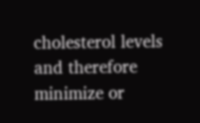cholesterol levels and therefore minimize or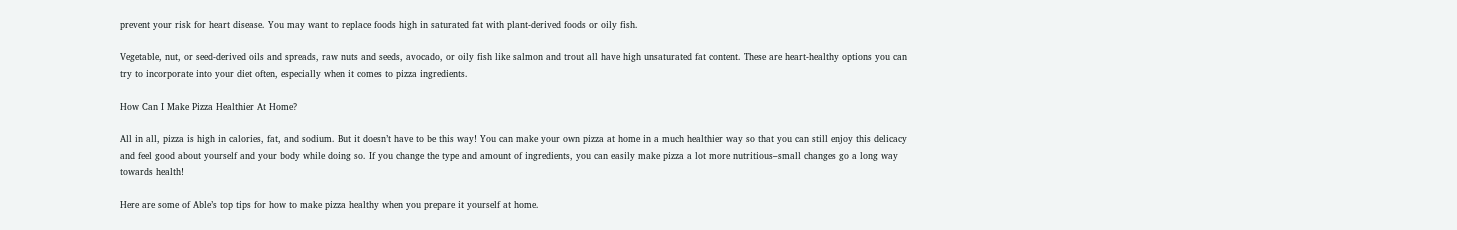prevent your risk for heart disease. You may want to replace foods high in saturated fat with plant-derived foods or oily fish.

Vegetable, nut, or seed-derived oils and spreads, raw nuts and seeds, avocado, or oily fish like salmon and trout all have high unsaturated fat content. These are heart-healthy options you can try to incorporate into your diet often, especially when it comes to pizza ingredients.

How Can I Make Pizza Healthier At Home?

All in all, pizza is high in calories, fat, and sodium. But it doesn’t have to be this way! You can make your own pizza at home in a much healthier way so that you can still enjoy this delicacy and feel good about yourself and your body while doing so. If you change the type and amount of ingredients, you can easily make pizza a lot more nutritious–small changes go a long way towards health!

Here are some of Able’s top tips for how to make pizza healthy when you prepare it yourself at home.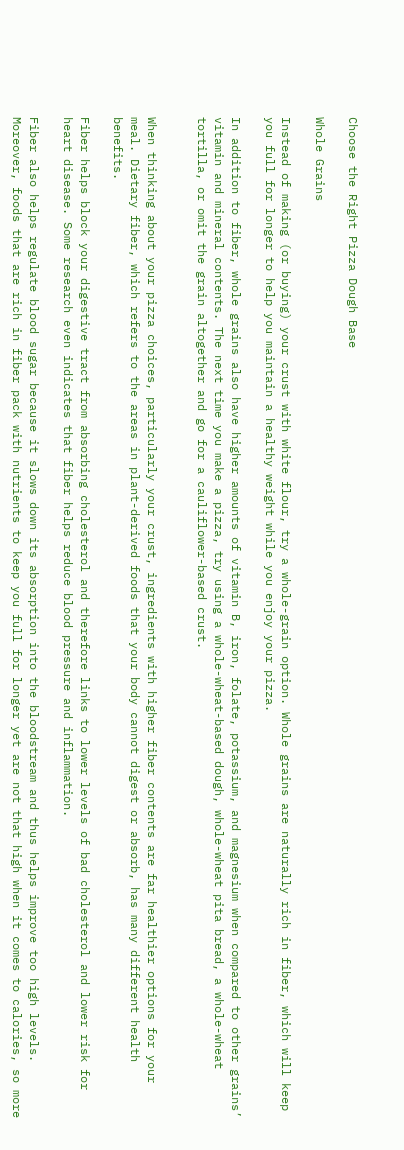Choose the Right Pizza Dough Base

Whole Grains

Instead of making (or buying) your crust with white flour, try a whole-grain option. Whole grains are naturally rich in fiber, which will keep you full for longer to help you maintain a healthy weight while you enjoy your pizza.

In addition to fiber, whole grains also have higher amounts of vitamin B, iron, folate, potassium, and magnesium when compared to other grains’ vitamin and mineral contents. The next time you make a pizza, try using a whole-wheat-based dough, whole-wheat pita bread, a whole-wheat tortilla, or omit the grain altogether and go for a cauliflower-based crust.


When thinking about your pizza choices, particularly your crust, ingredients with higher fiber contents are far healthier options for your meal. Dietary fiber, which refers to the areas in plant-derived foods that your body cannot digest or absorb, has many different health benefits.

Fiber helps block your digestive tract from absorbing cholesterol and therefore links to lower levels of bad cholesterol and lower risk for heart disease. Some research even indicates that fiber helps reduce blood pressure and inflammation.

Fiber also helps regulate blood sugar because it slows down its absorption into the bloodstream and thus helps improve too high levels. Moreover, foods that are rich in fiber pack with nutrients to keep you full for longer yet are not that high when it comes to calories, so more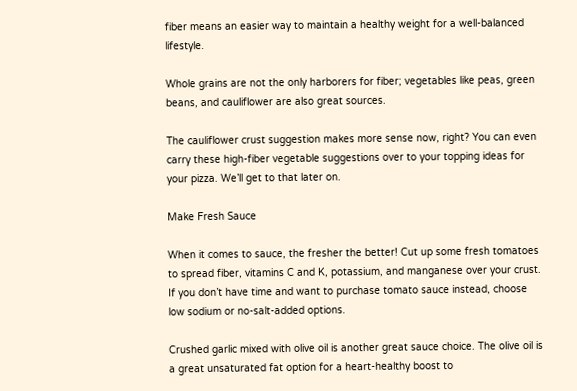fiber means an easier way to maintain a healthy weight for a well-balanced lifestyle.

Whole grains are not the only harborers for fiber; vegetables like peas, green beans, and cauliflower are also great sources.

The cauliflower crust suggestion makes more sense now, right? You can even carry these high-fiber vegetable suggestions over to your topping ideas for your pizza. We’ll get to that later on.

Make Fresh Sauce

When it comes to sauce, the fresher the better! Cut up some fresh tomatoes to spread fiber, vitamins C and K, potassium, and manganese over your crust. If you don’t have time and want to purchase tomato sauce instead, choose low sodium or no-salt-added options.

Crushed garlic mixed with olive oil is another great sauce choice. The olive oil is a great unsaturated fat option for a heart-healthy boost to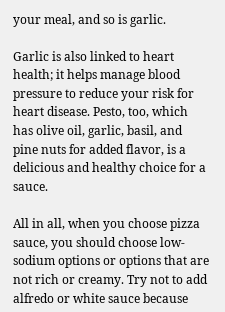your meal, and so is garlic.

Garlic is also linked to heart health; it helps manage blood pressure to reduce your risk for heart disease. Pesto, too, which has olive oil, garlic, basil, and pine nuts for added flavor, is a delicious and healthy choice for a sauce.

All in all, when you choose pizza sauce, you should choose low-sodium options or options that are not rich or creamy. Try not to add alfredo or white sauce because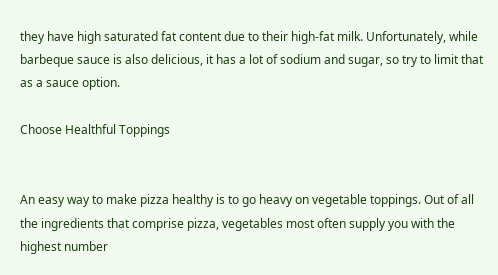they have high saturated fat content due to their high-fat milk. Unfortunately, while barbeque sauce is also delicious, it has a lot of sodium and sugar, so try to limit that as a sauce option.

Choose Healthful Toppings


An easy way to make pizza healthy is to go heavy on vegetable toppings. Out of all the ingredients that comprise pizza, vegetables most often supply you with the highest number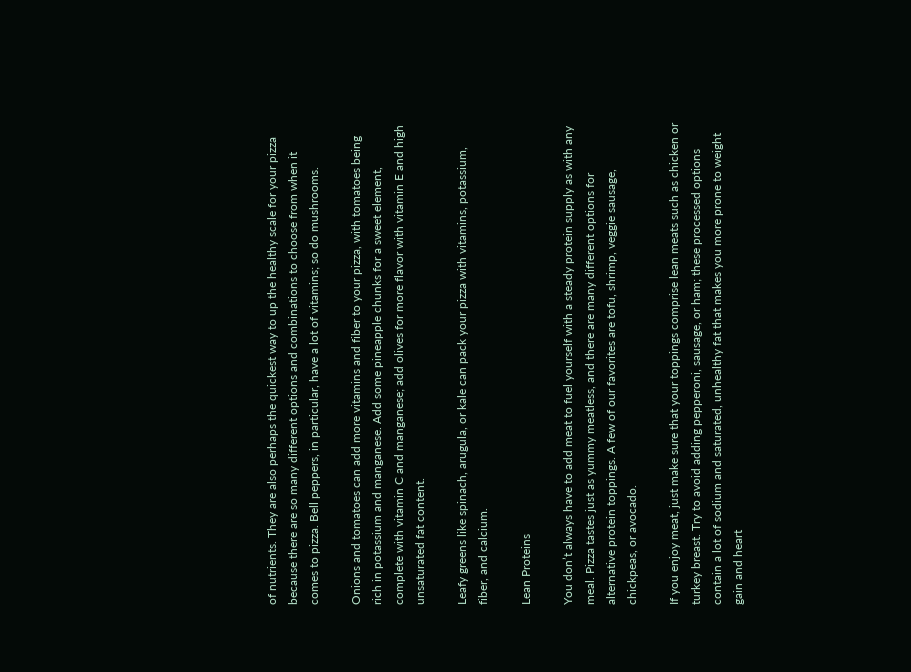of nutrients. They are also perhaps the quickest way to up the healthy scale for your pizza because there are so many different options and combinations to choose from when it comes to pizza. Bell peppers, in particular, have a lot of vitamins; so do mushrooms.

Onions and tomatoes can add more vitamins and fiber to your pizza, with tomatoes being rich in potassium and manganese. Add some pineapple chunks for a sweet element, complete with vitamin C and manganese; add olives for more flavor with vitamin E and high unsaturated fat content.

Leafy greens like spinach, arugula, or kale can pack your pizza with vitamins, potassium, fiber, and calcium.

Lean Proteins

You don’t always have to add meat to fuel yourself with a steady protein supply as with any meal. Pizza tastes just as yummy meatless, and there are many different options for alternative protein toppings. A few of our favorites are tofu, shrimp, veggie sausage, chickpeas, or avocado.

If you enjoy meat, just make sure that your toppings comprise lean meats such as chicken or turkey breast. Try to avoid adding pepperoni, sausage, or ham; these processed options contain a lot of sodium and saturated, unhealthy fat that makes you more prone to weight gain and heart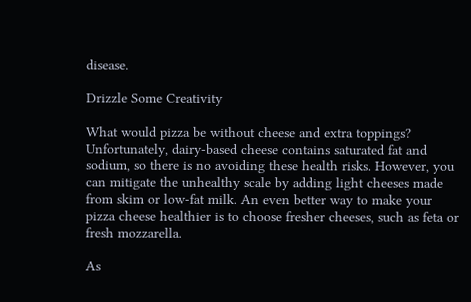disease.

Drizzle Some Creativity

What would pizza be without cheese and extra toppings? Unfortunately, dairy-based cheese contains saturated fat and sodium, so there is no avoiding these health risks. However, you can mitigate the unhealthy scale by adding light cheeses made from skim or low-fat milk. An even better way to make your pizza cheese healthier is to choose fresher cheeses, such as feta or fresh mozzarella.

As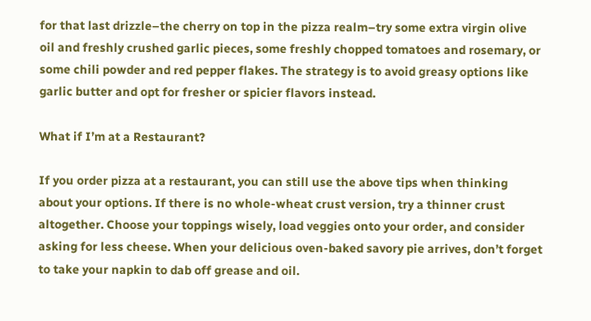for that last drizzle–the cherry on top in the pizza realm–try some extra virgin olive oil and freshly crushed garlic pieces, some freshly chopped tomatoes and rosemary, or some chili powder and red pepper flakes. The strategy is to avoid greasy options like garlic butter and opt for fresher or spicier flavors instead.

What if I’m at a Restaurant?

If you order pizza at a restaurant, you can still use the above tips when thinking about your options. If there is no whole-wheat crust version, try a thinner crust altogether. Choose your toppings wisely, load veggies onto your order, and consider asking for less cheese. When your delicious oven-baked savory pie arrives, don’t forget to take your napkin to dab off grease and oil.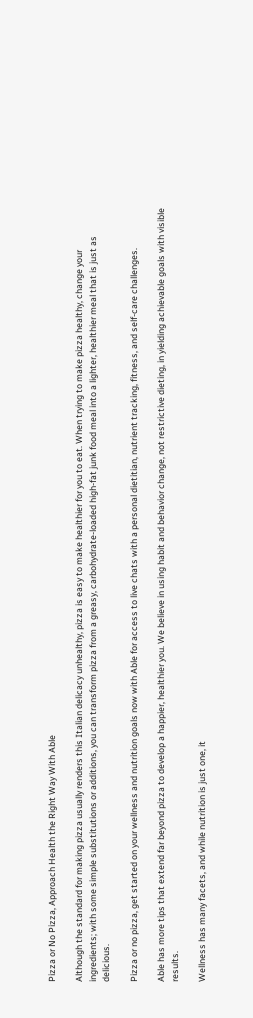Pizza or No Pizza, Approach Health the Right Way With Able

Although the standard for making pizza usually renders this Italian delicacy unhealthy, pizza is easy to make healthier for you to eat. When trying to make pizza healthy, change your ingredients; with some simple substitutions or additions, you can transform pizza from a greasy, carbohydrate-loaded high-fat junk food meal into a lighter, healthier meal that is just as delicious.

Pizza or no pizza, get started on your wellness and nutrition goals now with Able for access to live chats with a personal dietitian, nutrient tracking, fitness, and self-care challenges.

Able has more tips that extend far beyond pizza to develop a happier, healthier you. We believe in using habit and behavior change, not restrictive dieting, in yielding achievable goals with visible results.

Wellness has many facets, and while nutrition is just one, it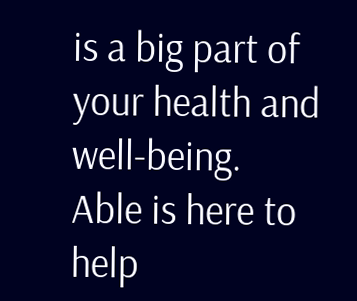is a big part of your health and well-being. Able is here to help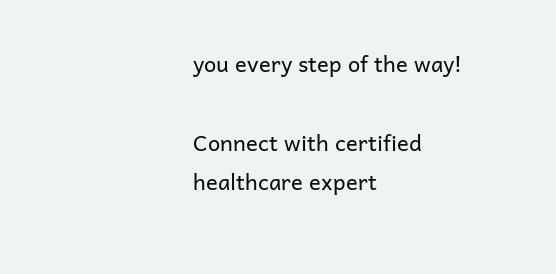you every step of the way!

Connect with certified healthcare expert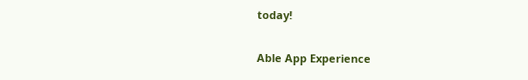today!

Able App Experience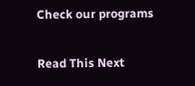Check our programs

Read This Next